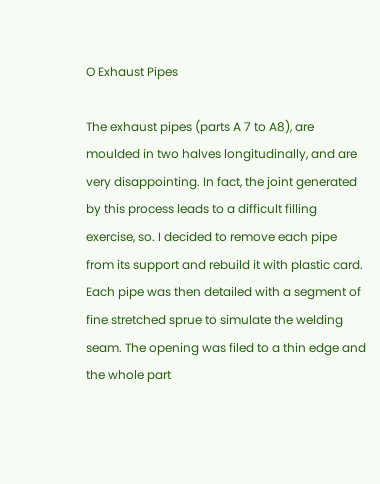O Exhaust Pipes

The exhaust pipes (parts A 7 to A8), are moulded in two halves longitudinally, and are very disappointing. In fact, the joint generated by this process leads to a difficult filling exercise, so. I decided to remove each pipe from its support and rebuild it with plastic card. Each pipe was then detailed with a segment of fine stretched sprue to simulate the welding seam. The opening was filed to a thin edge and the whole part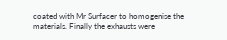coated with Mr Surfacer to homogenise the materials. Finally the exhausts were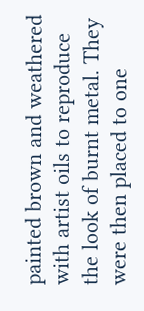painted brown and weathered with artist oils to reproduce the look of burnt metal. They were then placed to one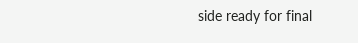side ready for final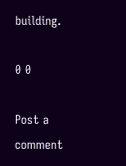building.

0 0

Post a comment